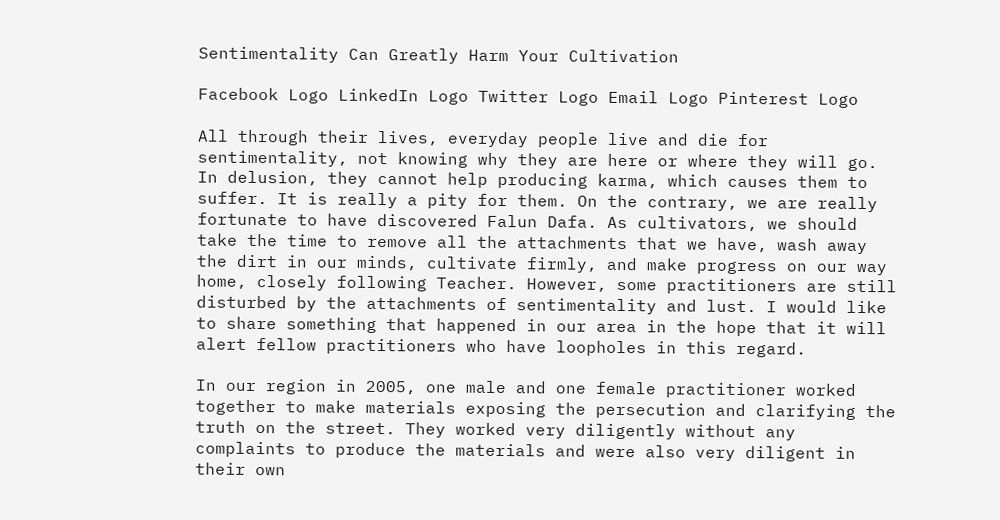Sentimentality Can Greatly Harm Your Cultivation

Facebook Logo LinkedIn Logo Twitter Logo Email Logo Pinterest Logo

All through their lives, everyday people live and die for sentimentality, not knowing why they are here or where they will go. In delusion, they cannot help producing karma, which causes them to suffer. It is really a pity for them. On the contrary, we are really fortunate to have discovered Falun Dafa. As cultivators, we should take the time to remove all the attachments that we have, wash away the dirt in our minds, cultivate firmly, and make progress on our way home, closely following Teacher. However, some practitioners are still disturbed by the attachments of sentimentality and lust. I would like to share something that happened in our area in the hope that it will alert fellow practitioners who have loopholes in this regard.

In our region in 2005, one male and one female practitioner worked together to make materials exposing the persecution and clarifying the truth on the street. They worked very diligently without any complaints to produce the materials and were also very diligent in their own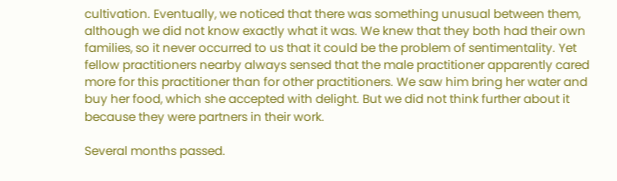cultivation. Eventually, we noticed that there was something unusual between them, although we did not know exactly what it was. We knew that they both had their own families, so it never occurred to us that it could be the problem of sentimentality. Yet fellow practitioners nearby always sensed that the male practitioner apparently cared more for this practitioner than for other practitioners. We saw him bring her water and buy her food, which she accepted with delight. But we did not think further about it because they were partners in their work.

Several months passed.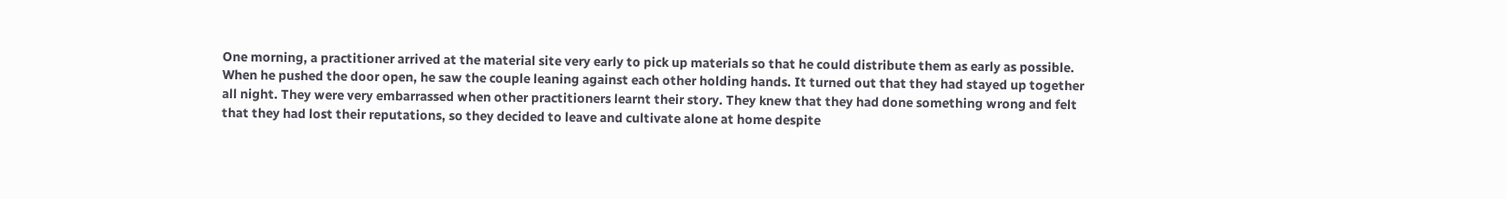One morning, a practitioner arrived at the material site very early to pick up materials so that he could distribute them as early as possible. When he pushed the door open, he saw the couple leaning against each other holding hands. It turned out that they had stayed up together all night. They were very embarrassed when other practitioners learnt their story. They knew that they had done something wrong and felt that they had lost their reputations, so they decided to leave and cultivate alone at home despite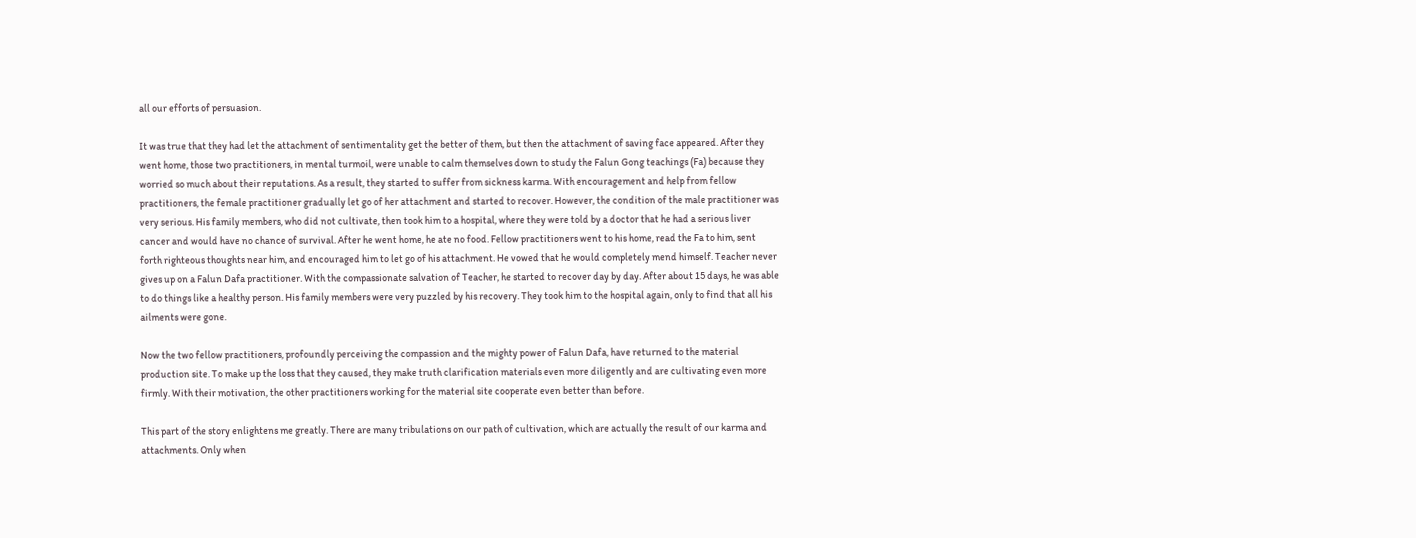all our efforts of persuasion.

It was true that they had let the attachment of sentimentality get the better of them, but then the attachment of saving face appeared. After they went home, those two practitioners, in mental turmoil, were unable to calm themselves down to study the Falun Gong teachings (Fa) because they worried so much about their reputations. As a result, they started to suffer from sickness karma. With encouragement and help from fellow practitioners, the female practitioner gradually let go of her attachment and started to recover. However, the condition of the male practitioner was very serious. His family members, who did not cultivate, then took him to a hospital, where they were told by a doctor that he had a serious liver cancer and would have no chance of survival. After he went home, he ate no food. Fellow practitioners went to his home, read the Fa to him, sent forth righteous thoughts near him, and encouraged him to let go of his attachment. He vowed that he would completely mend himself. Teacher never gives up on a Falun Dafa practitioner. With the compassionate salvation of Teacher, he started to recover day by day. After about 15 days, he was able to do things like a healthy person. His family members were very puzzled by his recovery. They took him to the hospital again, only to find that all his ailments were gone.

Now the two fellow practitioners, profoundly perceiving the compassion and the mighty power of Falun Dafa, have returned to the material production site. To make up the loss that they caused, they make truth clarification materials even more diligently and are cultivating even more firmly. With their motivation, the other practitioners working for the material site cooperate even better than before.

This part of the story enlightens me greatly. There are many tribulations on our path of cultivation, which are actually the result of our karma and attachments. Only when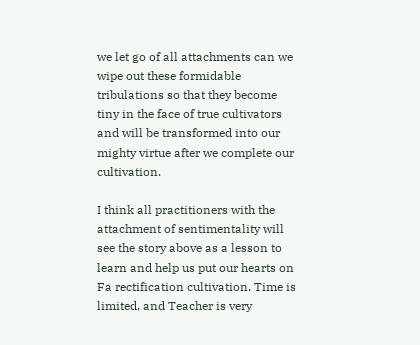we let go of all attachments can we wipe out these formidable tribulations so that they become tiny in the face of true cultivators and will be transformed into our mighty virtue after we complete our cultivation.

I think all practitioners with the attachment of sentimentality will see the story above as a lesson to learn and help us put our hearts on Fa rectification cultivation. Time is limited, and Teacher is very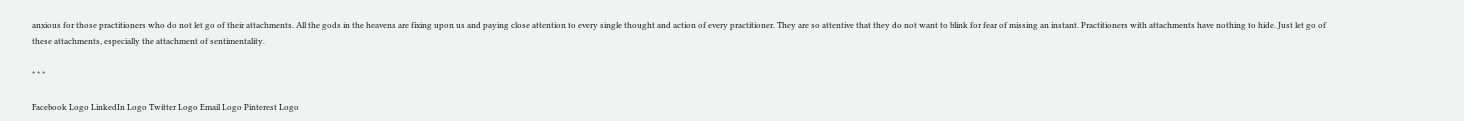anxious for those practitioners who do not let go of their attachments. All the gods in the heavens are fixing upon us and paying close attention to every single thought and action of every practitioner. They are so attentive that they do not want to blink for fear of missing an instant. Practitioners with attachments have nothing to hide. Just let go of these attachments, especially the attachment of sentimentality.

* * *

Facebook Logo LinkedIn Logo Twitter Logo Email Logo Pinterest Logo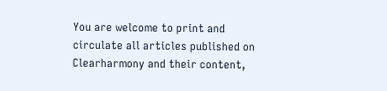You are welcome to print and circulate all articles published on Clearharmony and their content,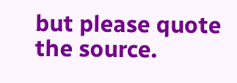but please quote the source.